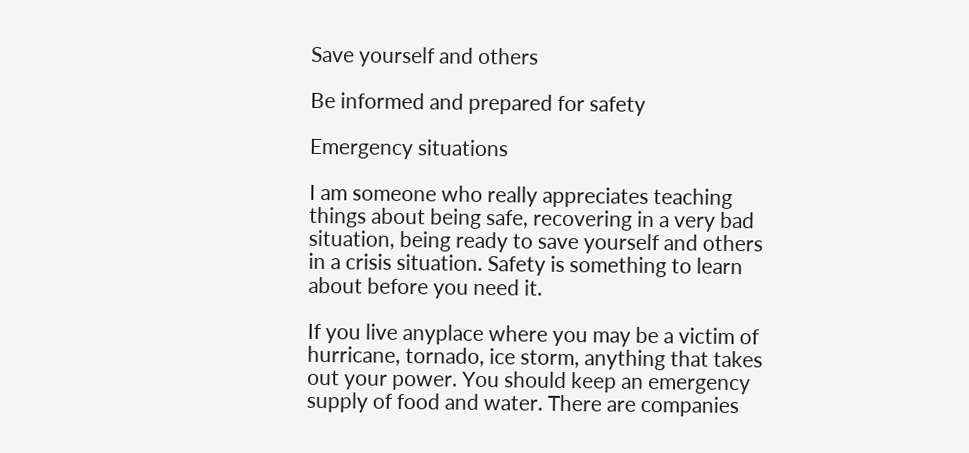Save yourself and others

Be informed and prepared for safety

Emergency situations

I am someone who really appreciates teaching things about being safe, recovering in a very bad situation, being ready to save yourself and others in a crisis situation. Safety is something to learn about before you need it.

If you live anyplace where you may be a victim of hurricane, tornado, ice storm, anything that takes out your power. You should keep an emergency supply of food and water. There are companies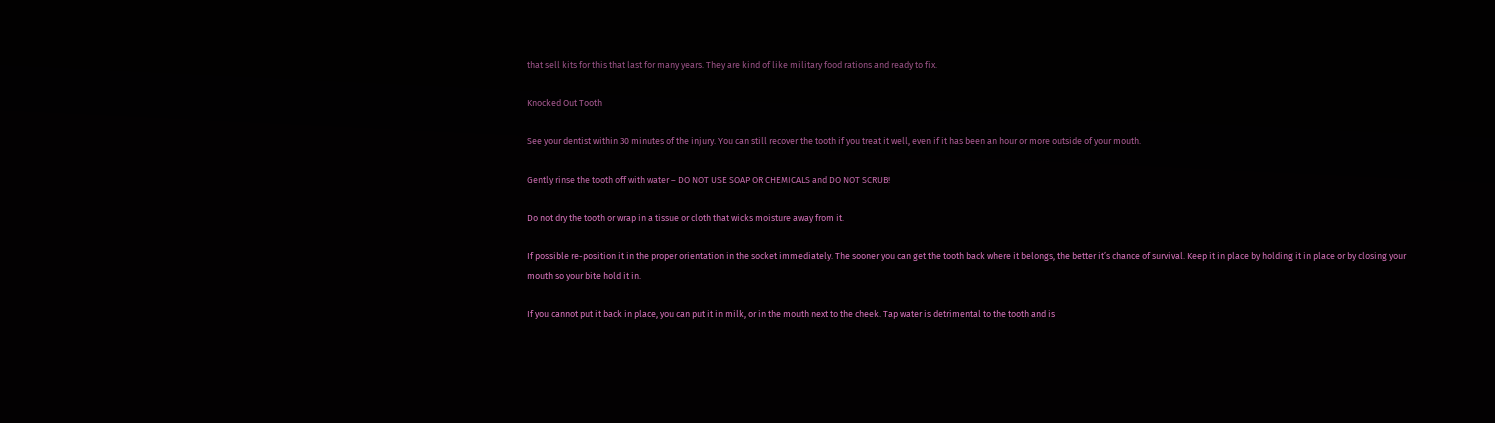that sell kits for this that last for many years. They are kind of like military food rations and ready to fix.

Knocked Out Tooth

See your dentist within 30 minutes of the injury. You can still recover the tooth if you treat it well, even if it has been an hour or more outside of your mouth.

Gently rinse the tooth off with water – DO NOT USE SOAP OR CHEMICALS and DO NOT SCRUB!

Do not dry the tooth or wrap in a tissue or cloth that wicks moisture away from it.

If possible re-position it in the proper orientation in the socket immediately. The sooner you can get the tooth back where it belongs, the better it’s chance of survival. Keep it in place by holding it in place or by closing your mouth so your bite hold it in.

If you cannot put it back in place, you can put it in milk, or in the mouth next to the cheek. Tap water is detrimental to the tooth and is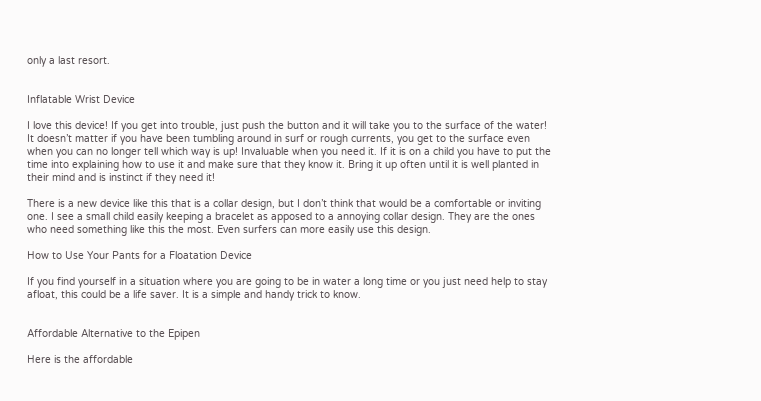only a last resort.


Inflatable Wrist Device

I love this device! If you get into trouble, just push the button and it will take you to the surface of the water! It doesn’t matter if you have been tumbling around in surf or rough currents, you get to the surface even when you can no longer tell which way is up! Invaluable when you need it. If it is on a child you have to put the time into explaining how to use it and make sure that they know it. Bring it up often until it is well planted in their mind and is instinct if they need it!

There is a new device like this that is a collar design, but I don’t think that would be a comfortable or inviting one. I see a small child easily keeping a bracelet as apposed to a annoying collar design. They are the ones who need something like this the most. Even surfers can more easily use this design.

How to Use Your Pants for a Floatation Device

If you find yourself in a situation where you are going to be in water a long time or you just need help to stay afloat, this could be a life saver. It is a simple and handy trick to know.


Affordable Alternative to the Epipen

Here is the affordable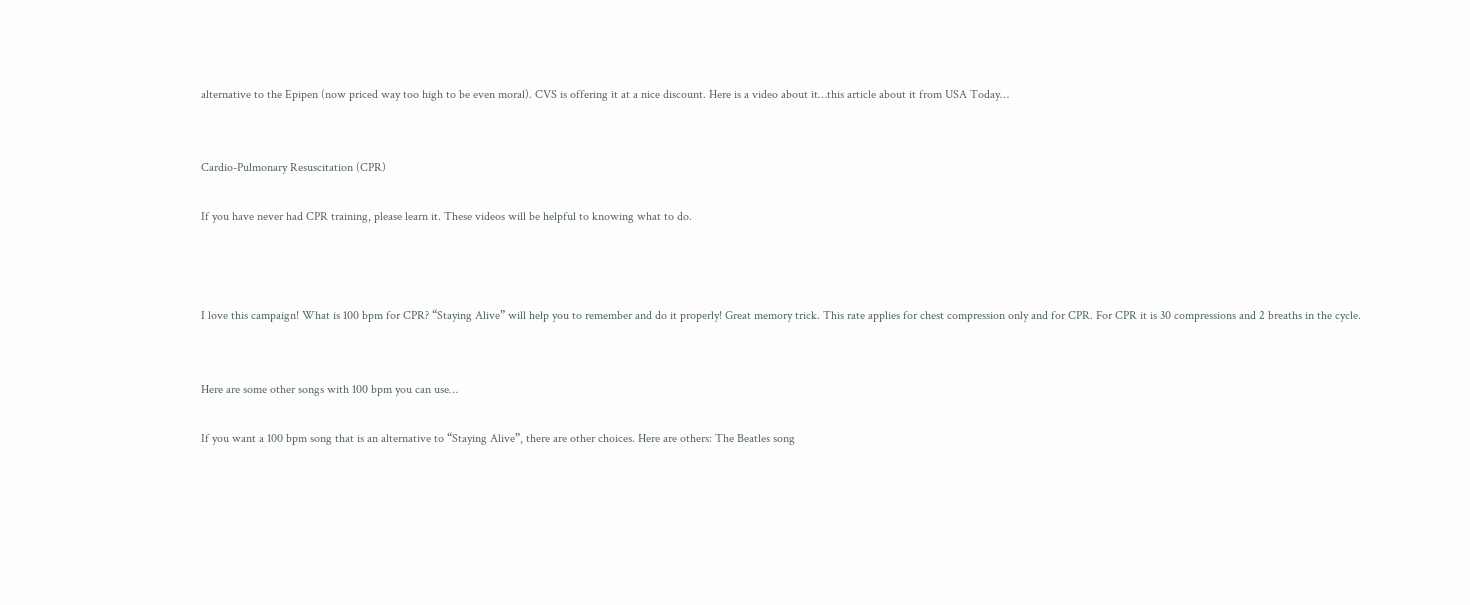alternative to the Epipen (now priced way too high to be even moral). CVS is offering it at a nice discount. Here is a video about it…this article about it from USA Today…


Cardio-Pulmonary Resuscitation (CPR)

If you have never had CPR training, please learn it. These videos will be helpful to knowing what to do.



I love this campaign! What is 100 bpm for CPR? “Staying Alive” will help you to remember and do it properly! Great memory trick. This rate applies for chest compression only and for CPR. For CPR it is 30 compressions and 2 breaths in the cycle.


Here are some other songs with 100 bpm you can use…

If you want a 100 bpm song that is an alternative to “Staying Alive”, there are other choices. Here are others: The Beatles song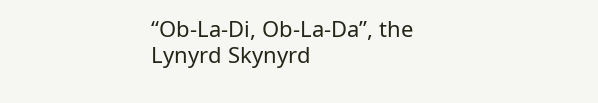“Ob-La-Di, Ob-La-Da”, the Lynyrd Skynyrd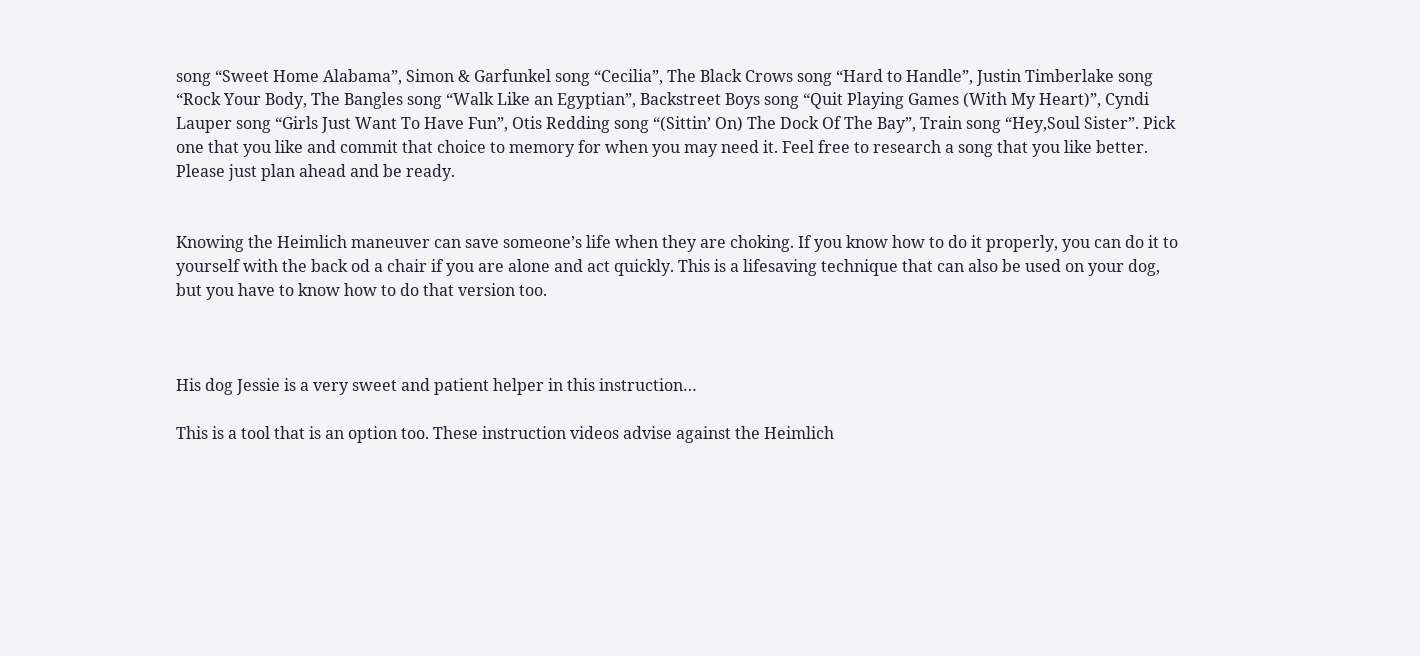song “Sweet Home Alabama”, Simon & Garfunkel song “Cecilia”, The Black Crows song “Hard to Handle”, Justin Timberlake song “Rock Your Body, The Bangles song “Walk Like an Egyptian”, Backstreet Boys song “Quit Playing Games (With My Heart)”, Cyndi Lauper song “Girls Just Want To Have Fun”, Otis Redding song “(Sittin’ On) The Dock Of The Bay”, Train song “Hey,Soul Sister”. Pick one that you like and commit that choice to memory for when you may need it. Feel free to research a song that you like better. Please just plan ahead and be ready.


Knowing the Heimlich maneuver can save someone’s life when they are choking. If you know how to do it properly, you can do it to yourself with the back od a chair if you are alone and act quickly. This is a lifesaving technique that can also be used on your dog, but you have to know how to do that version too.



His dog Jessie is a very sweet and patient helper in this instruction…

This is a tool that is an option too. These instruction videos advise against the Heimlich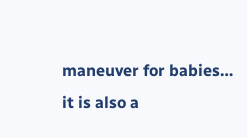maneuver for babies… it is also a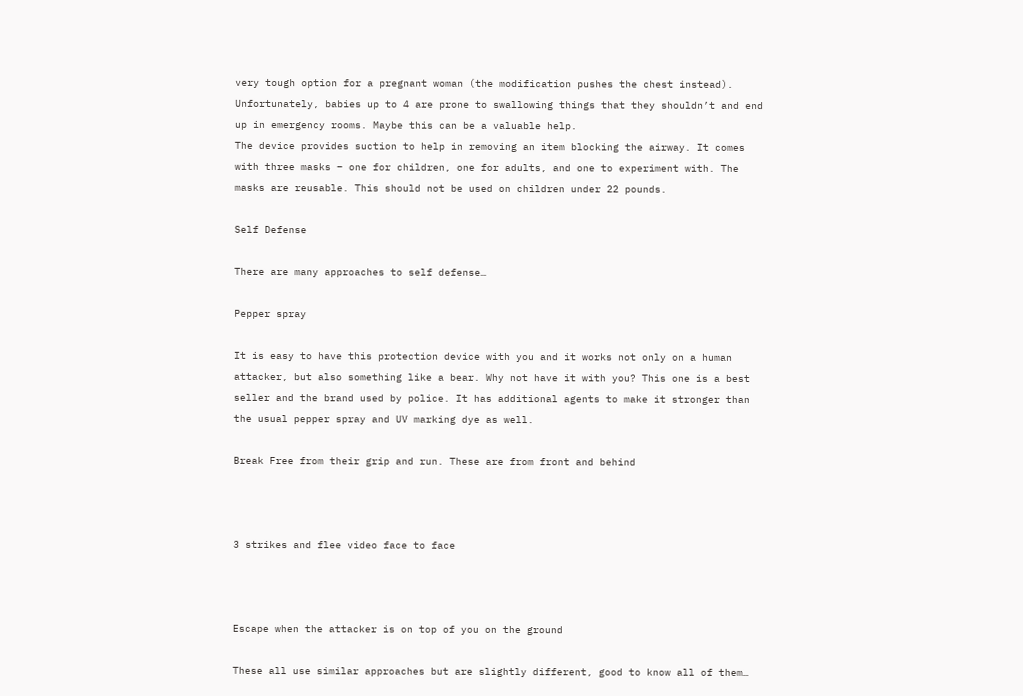very tough option for a pregnant woman (the modification pushes the chest instead). Unfortunately, babies up to 4 are prone to swallowing things that they shouldn’t and end up in emergency rooms. Maybe this can be a valuable help.
The device provides suction to help in removing an item blocking the airway. It comes with three masks – one for children, one for adults, and one to experiment with. The masks are reusable. This should not be used on children under 22 pounds.

Self Defense

There are many approaches to self defense…

Pepper spray

It is easy to have this protection device with you and it works not only on a human attacker, but also something like a bear. Why not have it with you? This one is a best seller and the brand used by police. It has additional agents to make it stronger than the usual pepper spray and UV marking dye as well.

Break Free from their grip and run. These are from front and behind



3 strikes and flee video face to face



Escape when the attacker is on top of you on the ground

These all use similar approaches but are slightly different, good to know all of them…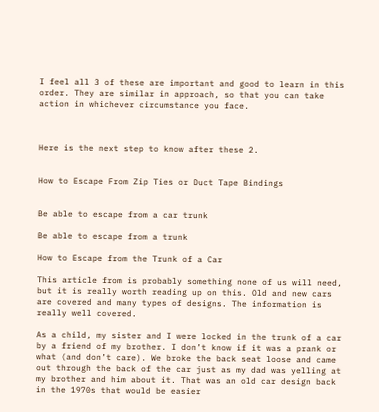I feel all 3 of these are important and good to learn in this order. They are similar in approach, so that you can take action in whichever circumstance you face.



Here is the next step to know after these 2.


How to Escape From Zip Ties or Duct Tape Bindings


Be able to escape from a car trunk

Be able to escape from a trunk

How to Escape from the Trunk of a Car

This article from is probably something none of us will need, but it is really worth reading up on this. Old and new cars are covered and many types of designs. The information is really well covered.

As a child, my sister and I were locked in the trunk of a car by a friend of my brother. I don’t know if it was a prank or what (and don’t care). We broke the back seat loose and came out through the back of the car just as my dad was yelling at my brother and him about it. That was an old car design back in the 1970s that would be easier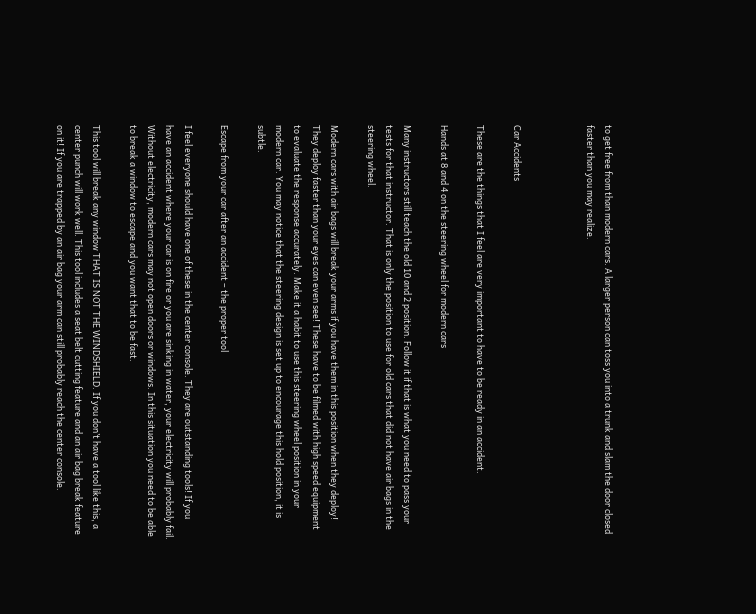to get free from than modern cars. A larger person can toss you into a trunk and slam the door closed faster than you may realize.



Car Accidents

These are the things that I feel are very important to have to be ready in an accident.

Hands at 8 and 4 on the steering wheel for modern cars

Many instructors still teach the old 10 and 2 position. Follow it if that is what you need to pass your tests for that instructor. That is only the position to use for old cars that did not have air bags in the steering wheel.

Modern cars with air bags will break your arms if you have them in this position when they deploy! They deploy faster than your eyes can even see! These have to be filmed with high speed equipment to evaluate the response accurately. Make it a habit to use this steering wheel position in your modern car. You may notice that the steering design is set up to encourage this hold position, it is subtle.

Escape from your car after an accident – the proper tool

I feel everyone should have one of these in the center console. They are outstanding tools! If you have an accident where your car is on fire or you are sinking in water, your electricity will probably fail. Without electricity, modern cars may not open doors or windows. In this situation you need to be able to break a window to escape and you want that to be fast.

This tool will break any window THAT IS NOT THE WINDSHIELD. If you don’t have a tool like this, a center punch will work well. This tool includes a seat belt cutting feature and an air bag break feature on it! If you are trapped by an air bag your arm can still probably reach the center console.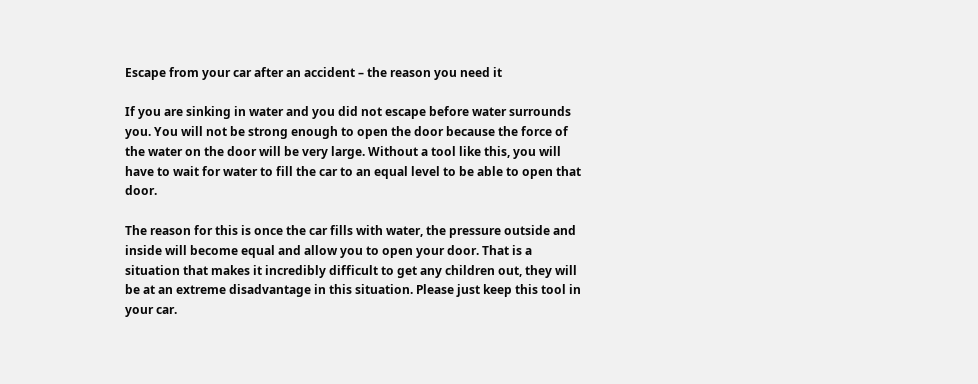Escape from your car after an accident – the reason you need it

If you are sinking in water and you did not escape before water surrounds you. You will not be strong enough to open the door because the force of the water on the door will be very large. Without a tool like this, you will have to wait for water to fill the car to an equal level to be able to open that door.

The reason for this is once the car fills with water, the pressure outside and inside will become equal and allow you to open your door. That is a situation that makes it incredibly difficult to get any children out, they will be at an extreme disadvantage in this situation. Please just keep this tool in your car.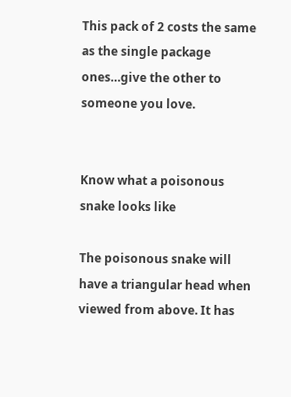This pack of 2 costs the same as the single package ones…give the other to someone you love.


Know what a poisonous snake looks like

The poisonous snake will have a triangular head when viewed from above. It has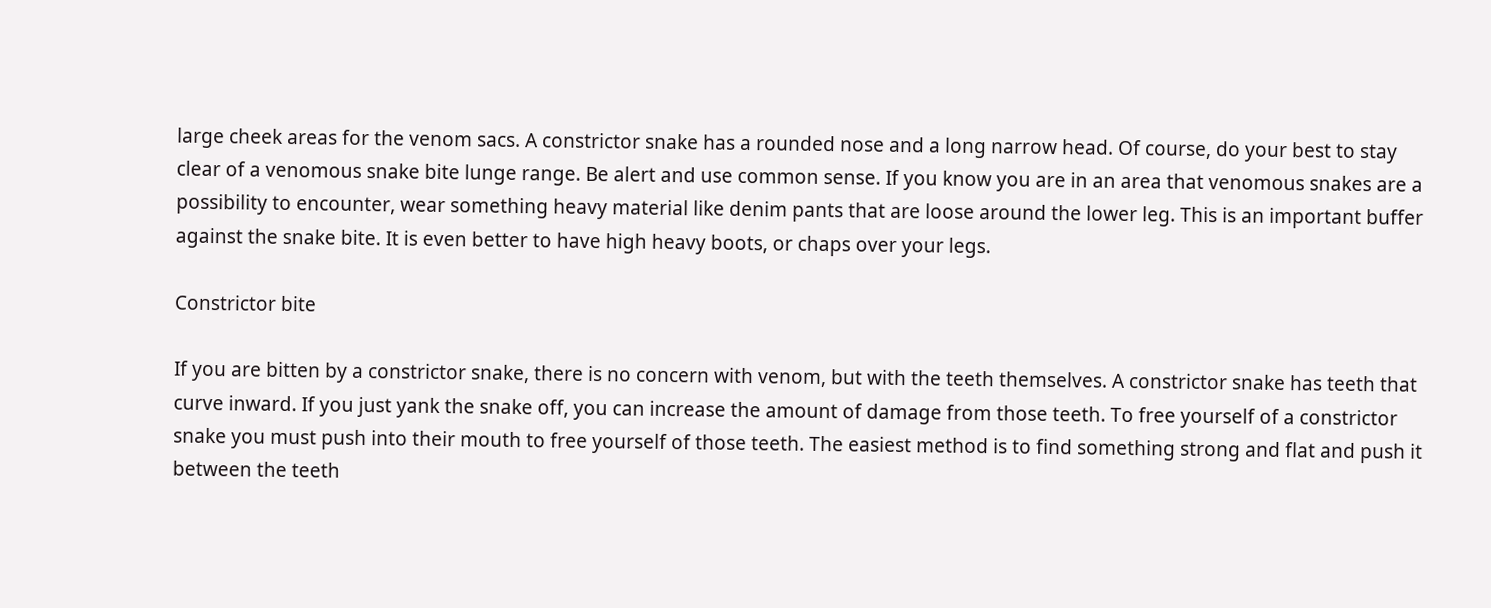large cheek areas for the venom sacs. A constrictor snake has a rounded nose and a long narrow head. Of course, do your best to stay clear of a venomous snake bite lunge range. Be alert and use common sense. If you know you are in an area that venomous snakes are a possibility to encounter, wear something heavy material like denim pants that are loose around the lower leg. This is an important buffer against the snake bite. It is even better to have high heavy boots, or chaps over your legs.

Constrictor bite

If you are bitten by a constrictor snake, there is no concern with venom, but with the teeth themselves. A constrictor snake has teeth that curve inward. If you just yank the snake off, you can increase the amount of damage from those teeth. To free yourself of a constrictor snake you must push into their mouth to free yourself of those teeth. The easiest method is to find something strong and flat and push it between the teeth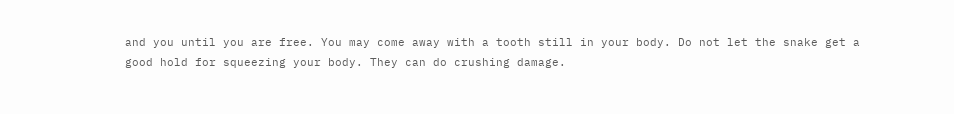and you until you are free. You may come away with a tooth still in your body. Do not let the snake get a good hold for squeezing your body. They can do crushing damage.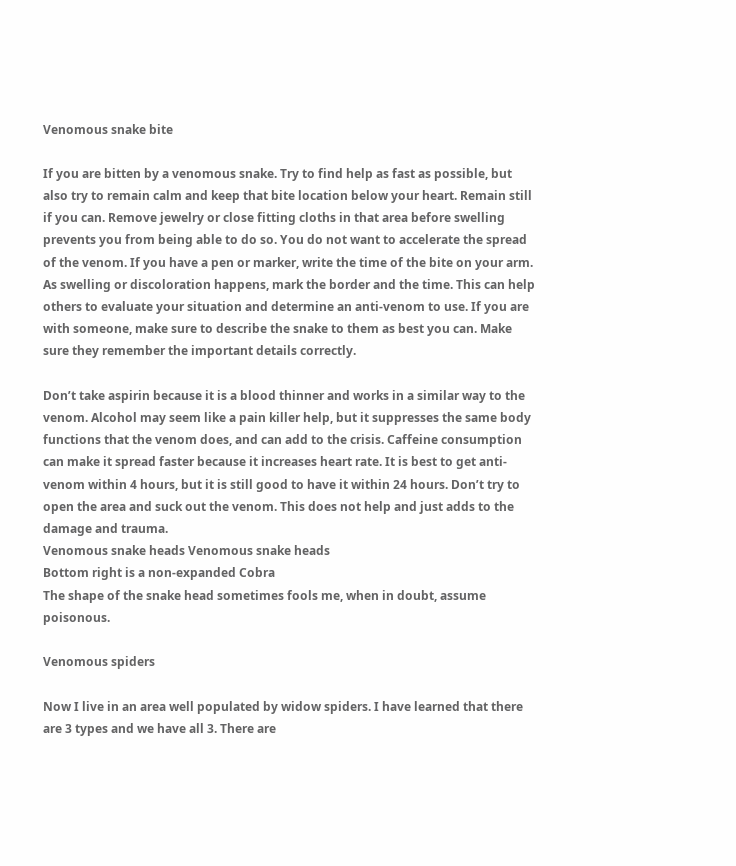Venomous snake bite

If you are bitten by a venomous snake. Try to find help as fast as possible, but also try to remain calm and keep that bite location below your heart. Remain still if you can. Remove jewelry or close fitting cloths in that area before swelling prevents you from being able to do so. You do not want to accelerate the spread of the venom. If you have a pen or marker, write the time of the bite on your arm. As swelling or discoloration happens, mark the border and the time. This can help others to evaluate your situation and determine an anti-venom to use. If you are with someone, make sure to describe the snake to them as best you can. Make sure they remember the important details correctly.

Don’t take aspirin because it is a blood thinner and works in a similar way to the venom. Alcohol may seem like a pain killer help, but it suppresses the same body functions that the venom does, and can add to the crisis. Caffeine consumption can make it spread faster because it increases heart rate. It is best to get anti-venom within 4 hours, but it is still good to have it within 24 hours. Don’t try to open the area and suck out the venom. This does not help and just adds to the damage and trauma.
Venomous snake heads Venomous snake heads
Bottom right is a non-expanded Cobra
The shape of the snake head sometimes fools me, when in doubt, assume poisonous.

Venomous spiders

Now I live in an area well populated by widow spiders. I have learned that there are 3 types and we have all 3. There are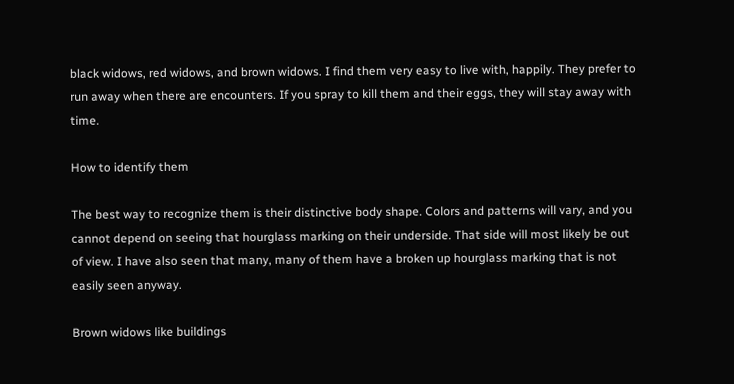black widows, red widows, and brown widows. I find them very easy to live with, happily. They prefer to run away when there are encounters. If you spray to kill them and their eggs, they will stay away with time.

How to identify them

The best way to recognize them is their distinctive body shape. Colors and patterns will vary, and you cannot depend on seeing that hourglass marking on their underside. That side will most likely be out of view. I have also seen that many, many of them have a broken up hourglass marking that is not easily seen anyway.

Brown widows like buildings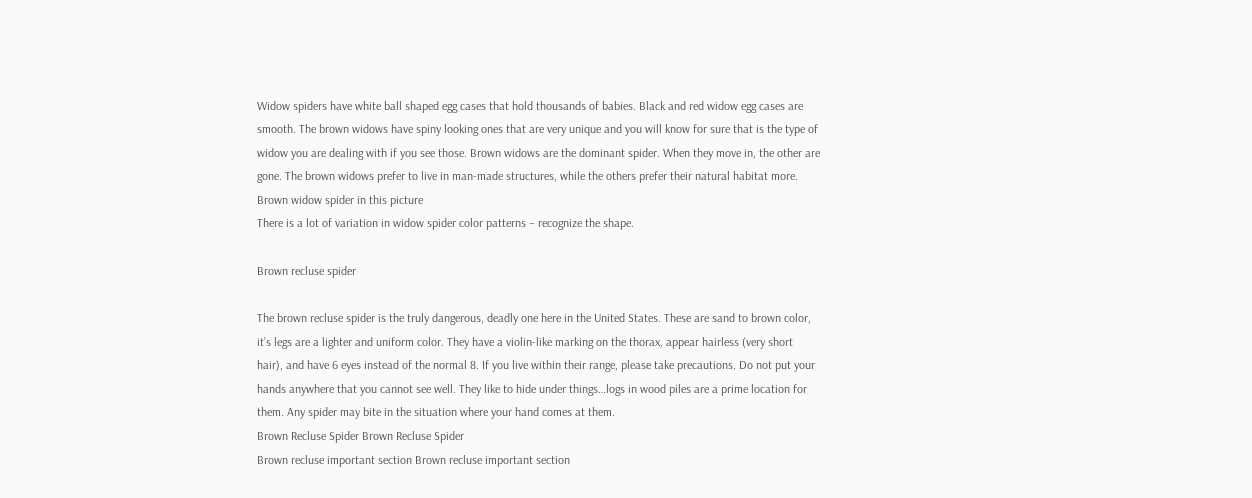Widow spiders have white ball shaped egg cases that hold thousands of babies. Black and red widow egg cases are smooth. The brown widows have spiny looking ones that are very unique and you will know for sure that is the type of widow you are dealing with if you see those. Brown widows are the dominant spider. When they move in, the other are gone. The brown widows prefer to live in man-made structures, while the others prefer their natural habitat more.
Brown widow spider in this picture
There is a lot of variation in widow spider color patterns – recognize the shape.

Brown recluse spider

The brown recluse spider is the truly dangerous, deadly one here in the United States. These are sand to brown color, it’s legs are a lighter and uniform color. They have a violin-like marking on the thorax, appear hairless (very short hair), and have 6 eyes instead of the normal 8. If you live within their range, please take precautions. Do not put your hands anywhere that you cannot see well. They like to hide under things…logs in wood piles are a prime location for them. Any spider may bite in the situation where your hand comes at them.
Brown Recluse Spider Brown Recluse Spider
Brown recluse important section Brown recluse important section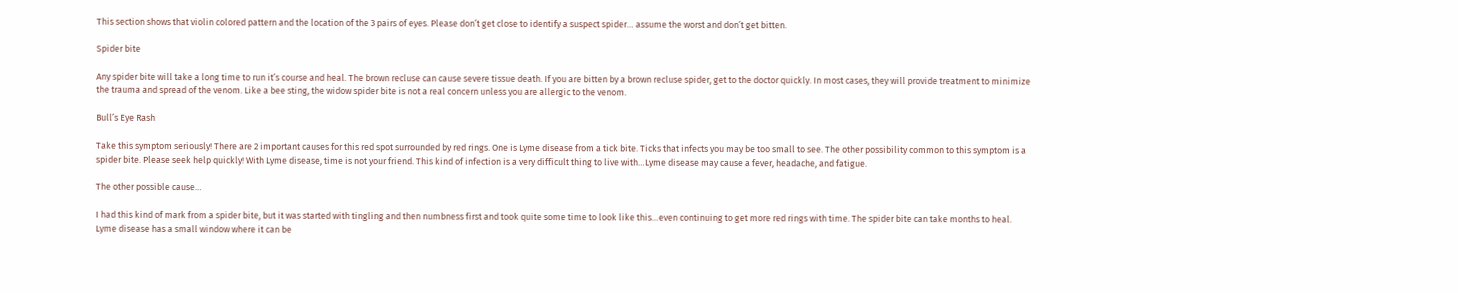This section shows that violin colored pattern and the location of the 3 pairs of eyes. Please don’t get close to identify a suspect spider… assume the worst and don’t get bitten.

Spider bite

Any spider bite will take a long time to run it’s course and heal. The brown recluse can cause severe tissue death. If you are bitten by a brown recluse spider, get to the doctor quickly. In most cases, they will provide treatment to minimize the trauma and spread of the venom. Like a bee sting, the widow spider bite is not a real concern unless you are allergic to the venom.

Bull’s Eye Rash

Take this symptom seriously! There are 2 important causes for this red spot surrounded by red rings. One is Lyme disease from a tick bite. Ticks that infects you may be too small to see. The other possibility common to this symptom is a spider bite. Please seek help quickly! With Lyme disease, time is not your friend. This kind of infection is a very difficult thing to live with…Lyme disease may cause a fever, headache, and fatigue.

The other possible cause…

I had this kind of mark from a spider bite, but it was started with tingling and then numbness first and took quite some time to look like this…even continuing to get more red rings with time. The spider bite can take months to heal. Lyme disease has a small window where it can be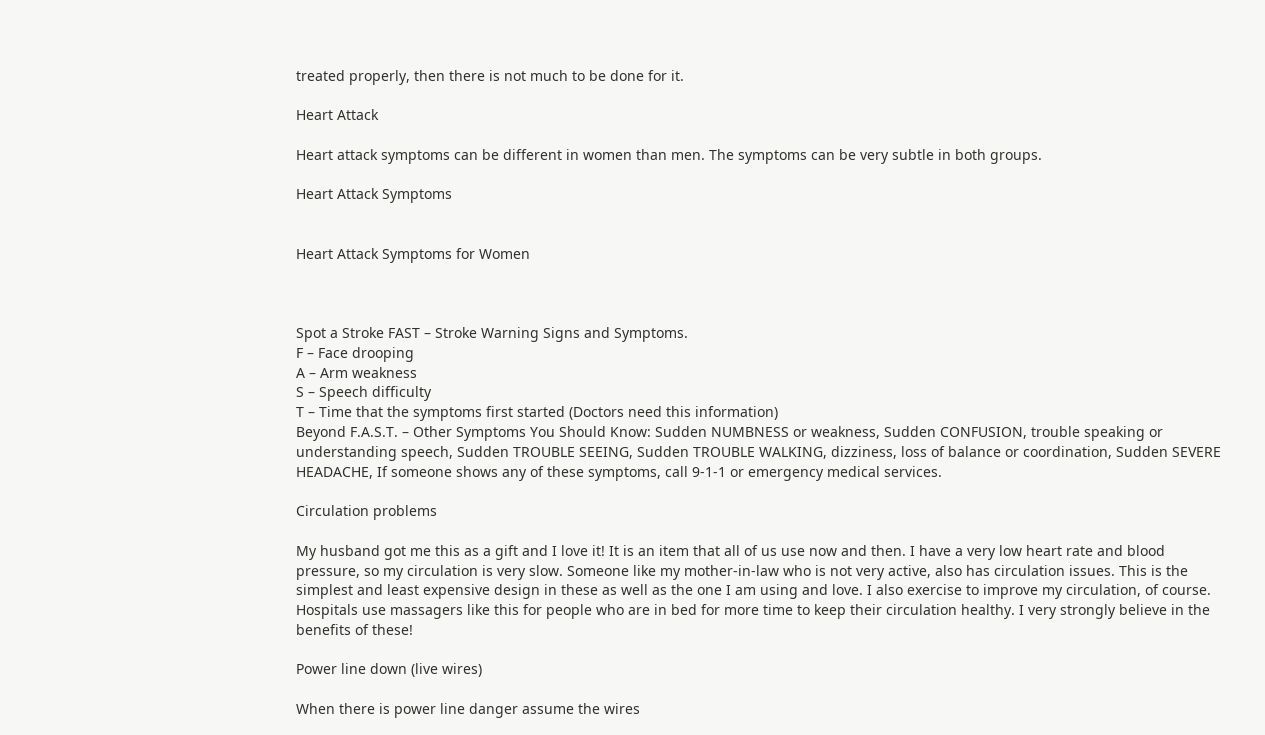treated properly, then there is not much to be done for it.

Heart Attack

Heart attack symptoms can be different in women than men. The symptoms can be very subtle in both groups.

Heart Attack Symptoms


Heart Attack Symptoms for Women



Spot a Stroke FAST – Stroke Warning Signs and Symptoms.
F – Face drooping
A – Arm weakness
S – Speech difficulty
T – Time that the symptoms first started (Doctors need this information)
Beyond F.A.S.T. – Other Symptoms You Should Know: Sudden NUMBNESS or weakness, Sudden CONFUSION, trouble speaking or understanding speech, Sudden TROUBLE SEEING, Sudden TROUBLE WALKING, dizziness, loss of balance or coordination, Sudden SEVERE HEADACHE, If someone shows any of these symptoms, call 9-1-1 or emergency medical services.

Circulation problems

My husband got me this as a gift and I love it! It is an item that all of us use now and then. I have a very low heart rate and blood pressure, so my circulation is very slow. Someone like my mother-in-law who is not very active, also has circulation issues. This is the simplest and least expensive design in these as well as the one I am using and love. I also exercise to improve my circulation, of course. Hospitals use massagers like this for people who are in bed for more time to keep their circulation healthy. I very strongly believe in the benefits of these!

Power line down (live wires)

When there is power line danger assume the wires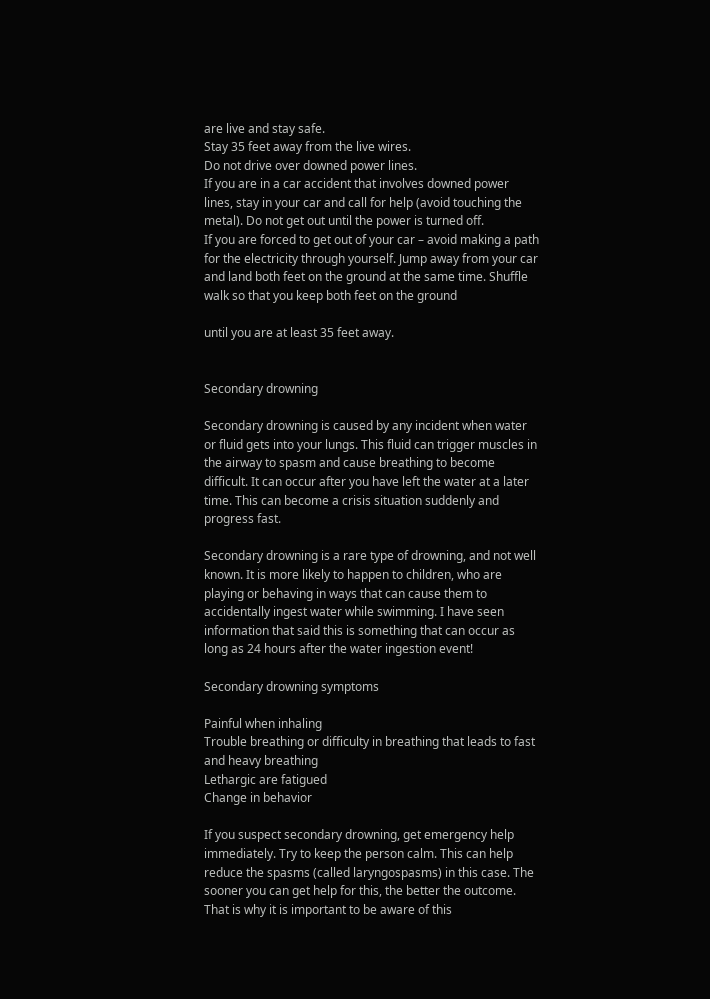are live and stay safe.
Stay 35 feet away from the live wires.
Do not drive over downed power lines.
If you are in a car accident that involves downed power lines, stay in your car and call for help (avoid touching the metal). Do not get out until the power is turned off.
If you are forced to get out of your car – avoid making a path for the electricity through yourself. Jump away from your car and land both feet on the ground at the same time. Shuffle walk so that you keep both feet on the ground

until you are at least 35 feet away.


Secondary drowning

Secondary drowning is caused by any incident when water or fluid gets into your lungs. This fluid can trigger muscles in the airway to spasm and cause breathing to become difficult. It can occur after you have left the water at a later time. This can become a crisis situation suddenly and progress fast.

Secondary drowning is a rare type of drowning, and not well known. It is more likely to happen to children, who are playing or behaving in ways that can cause them to accidentally ingest water while swimming. I have seen information that said this is something that can occur as long as 24 hours after the water ingestion event!

Secondary drowning symptoms

Painful when inhaling
Trouble breathing or difficulty in breathing that leads to fast and heavy breathing
Lethargic are fatigued
Change in behavior

If you suspect secondary drowning, get emergency help immediately. Try to keep the person calm. This can help reduce the spasms (called laryngospasms) in this case. The sooner you can get help for this, the better the outcome. That is why it is important to be aware of this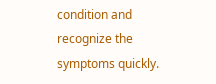condition and recognize the symptoms quickly.